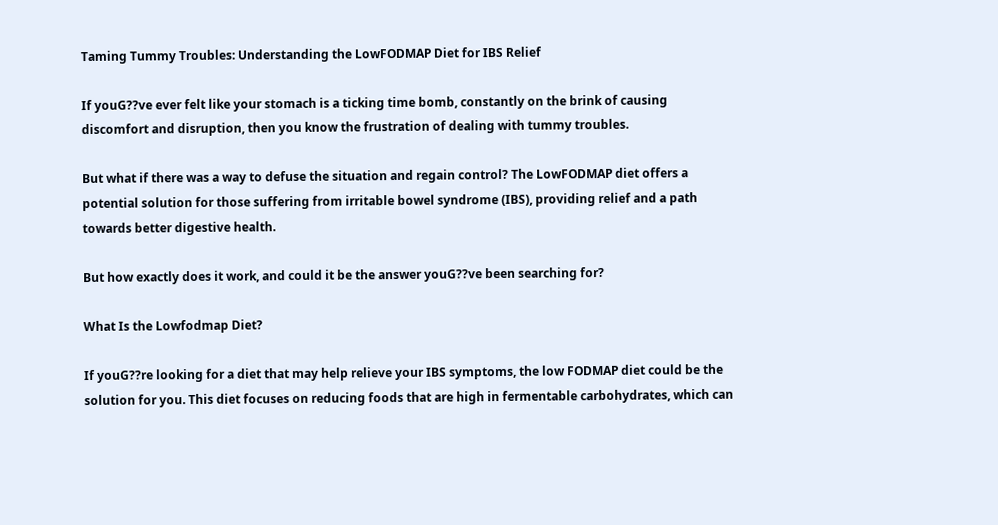Taming Tummy Troubles: Understanding the LowFODMAP Diet for IBS Relief

If youG??ve ever felt like your stomach is a ticking time bomb, constantly on the brink of causing discomfort and disruption, then you know the frustration of dealing with tummy troubles.

But what if there was a way to defuse the situation and regain control? The LowFODMAP diet offers a potential solution for those suffering from irritable bowel syndrome (IBS), providing relief and a path towards better digestive health.

But how exactly does it work, and could it be the answer youG??ve been searching for?

What Is the Lowfodmap Diet?

If youG??re looking for a diet that may help relieve your IBS symptoms, the low FODMAP diet could be the solution for you. This diet focuses on reducing foods that are high in fermentable carbohydrates, which can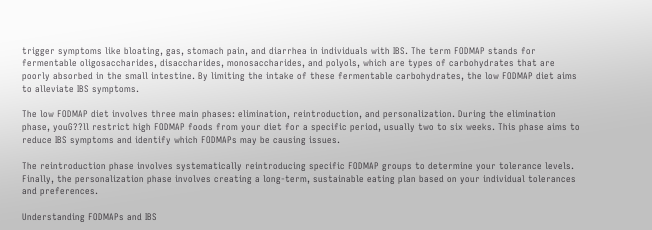trigger symptoms like bloating, gas, stomach pain, and diarrhea in individuals with IBS. The term FODMAP stands for fermentable oligosaccharides, disaccharides, monosaccharides, and polyols, which are types of carbohydrates that are poorly absorbed in the small intestine. By limiting the intake of these fermentable carbohydrates, the low FODMAP diet aims to alleviate IBS symptoms.

The low FODMAP diet involves three main phases: elimination, reintroduction, and personalization. During the elimination phase, youG??ll restrict high FODMAP foods from your diet for a specific period, usually two to six weeks. This phase aims to reduce IBS symptoms and identify which FODMAPs may be causing issues.

The reintroduction phase involves systematically reintroducing specific FODMAP groups to determine your tolerance levels. Finally, the personalization phase involves creating a long-term, sustainable eating plan based on your individual tolerances and preferences.

Understanding FODMAPs and IBS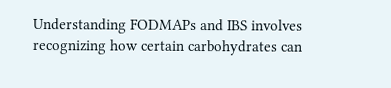Understanding FODMAPs and IBS involves recognizing how certain carbohydrates can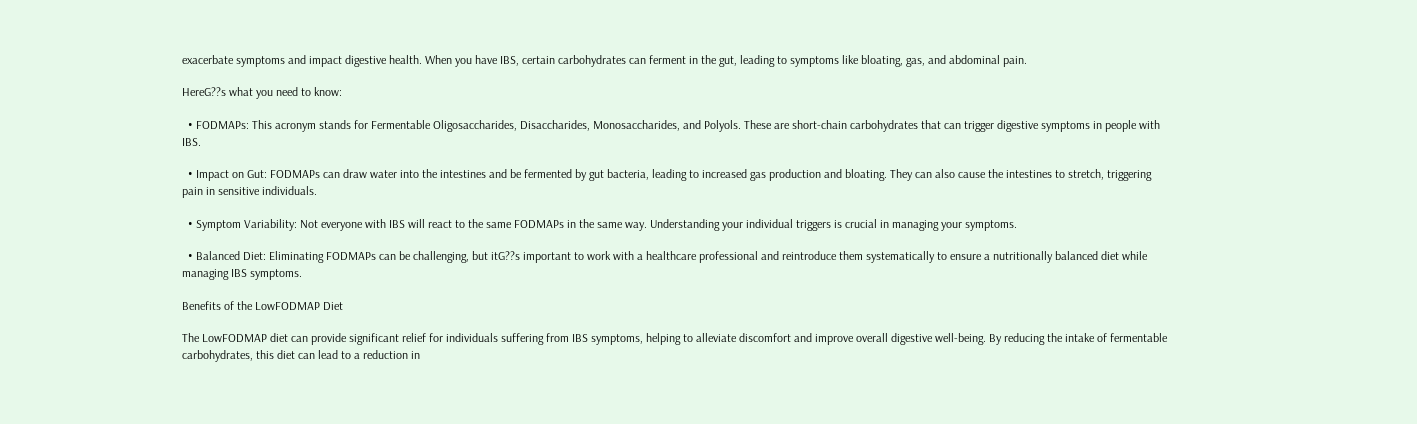exacerbate symptoms and impact digestive health. When you have IBS, certain carbohydrates can ferment in the gut, leading to symptoms like bloating, gas, and abdominal pain.

HereG??s what you need to know:

  • FODMAPs: This acronym stands for Fermentable Oligosaccharides, Disaccharides, Monosaccharides, and Polyols. These are short-chain carbohydrates that can trigger digestive symptoms in people with IBS.

  • Impact on Gut: FODMAPs can draw water into the intestines and be fermented by gut bacteria, leading to increased gas production and bloating. They can also cause the intestines to stretch, triggering pain in sensitive individuals.

  • Symptom Variability: Not everyone with IBS will react to the same FODMAPs in the same way. Understanding your individual triggers is crucial in managing your symptoms.

  • Balanced Diet: Eliminating FODMAPs can be challenging, but itG??s important to work with a healthcare professional and reintroduce them systematically to ensure a nutritionally balanced diet while managing IBS symptoms.

Benefits of the LowFODMAP Diet

The LowFODMAP diet can provide significant relief for individuals suffering from IBS symptoms, helping to alleviate discomfort and improve overall digestive well-being. By reducing the intake of fermentable carbohydrates, this diet can lead to a reduction in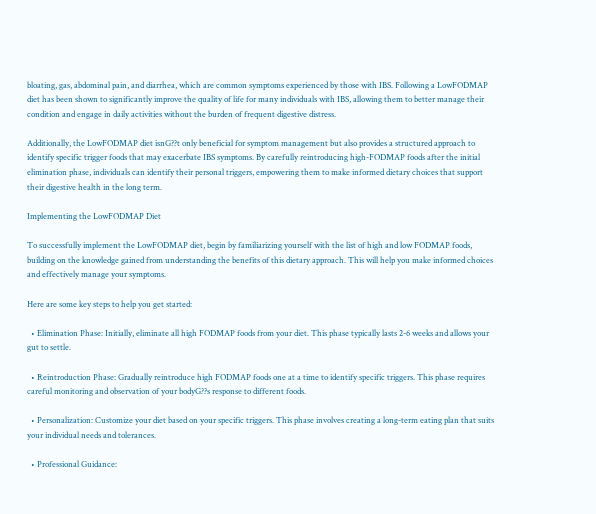bloating, gas, abdominal pain, and diarrhea, which are common symptoms experienced by those with IBS. Following a LowFODMAP diet has been shown to significantly improve the quality of life for many individuals with IBS, allowing them to better manage their condition and engage in daily activities without the burden of frequent digestive distress.

Additionally, the LowFODMAP diet isnG??t only beneficial for symptom management but also provides a structured approach to identify specific trigger foods that may exacerbate IBS symptoms. By carefully reintroducing high-FODMAP foods after the initial elimination phase, individuals can identify their personal triggers, empowering them to make informed dietary choices that support their digestive health in the long term.

Implementing the LowFODMAP Diet

To successfully implement the LowFODMAP diet, begin by familiarizing yourself with the list of high and low FODMAP foods, building on the knowledge gained from understanding the benefits of this dietary approach. This will help you make informed choices and effectively manage your symptoms.

Here are some key steps to help you get started:

  • Elimination Phase: Initially, eliminate all high FODMAP foods from your diet. This phase typically lasts 2-6 weeks and allows your gut to settle.

  • Reintroduction Phase: Gradually reintroduce high FODMAP foods one at a time to identify specific triggers. This phase requires careful monitoring and observation of your bodyG??s response to different foods.

  • Personalization: Customize your diet based on your specific triggers. This phase involves creating a long-term eating plan that suits your individual needs and tolerances.

  • Professional Guidance: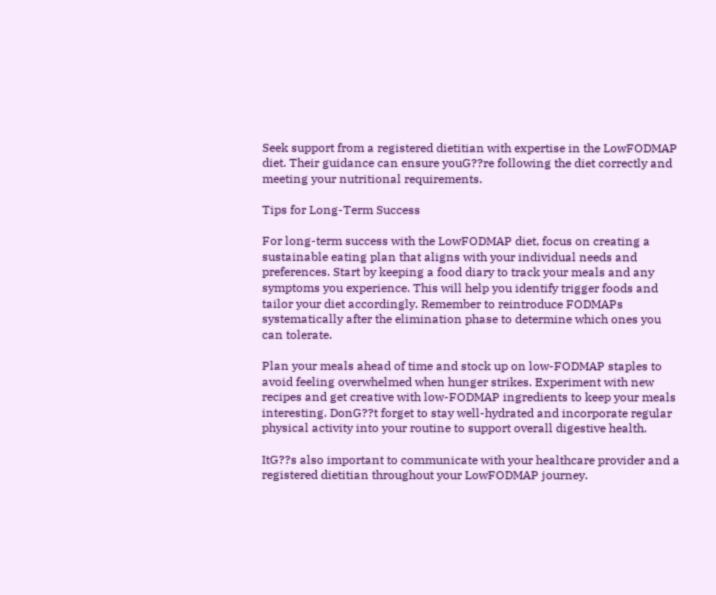Seek support from a registered dietitian with expertise in the LowFODMAP diet. Their guidance can ensure youG??re following the diet correctly and meeting your nutritional requirements.

Tips for Long-Term Success

For long-term success with the LowFODMAP diet, focus on creating a sustainable eating plan that aligns with your individual needs and preferences. Start by keeping a food diary to track your meals and any symptoms you experience. This will help you identify trigger foods and tailor your diet accordingly. Remember to reintroduce FODMAPs systematically after the elimination phase to determine which ones you can tolerate.

Plan your meals ahead of time and stock up on low-FODMAP staples to avoid feeling overwhelmed when hunger strikes. Experiment with new recipes and get creative with low-FODMAP ingredients to keep your meals interesting. DonG??t forget to stay well-hydrated and incorporate regular physical activity into your routine to support overall digestive health.

ItG??s also important to communicate with your healthcare provider and a registered dietitian throughout your LowFODMAP journey.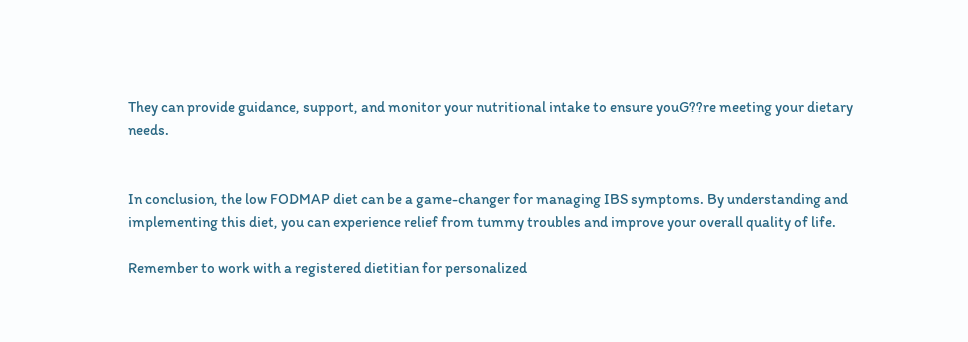They can provide guidance, support, and monitor your nutritional intake to ensure youG??re meeting your dietary needs.


In conclusion, the low FODMAP diet can be a game-changer for managing IBS symptoms. By understanding and implementing this diet, you can experience relief from tummy troubles and improve your overall quality of life.

Remember to work with a registered dietitian for personalized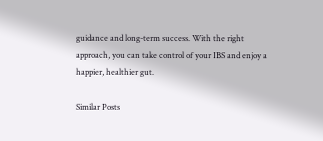guidance and long-term success. With the right approach, you can take control of your IBS and enjoy a happier, healthier gut.

Similar Posts